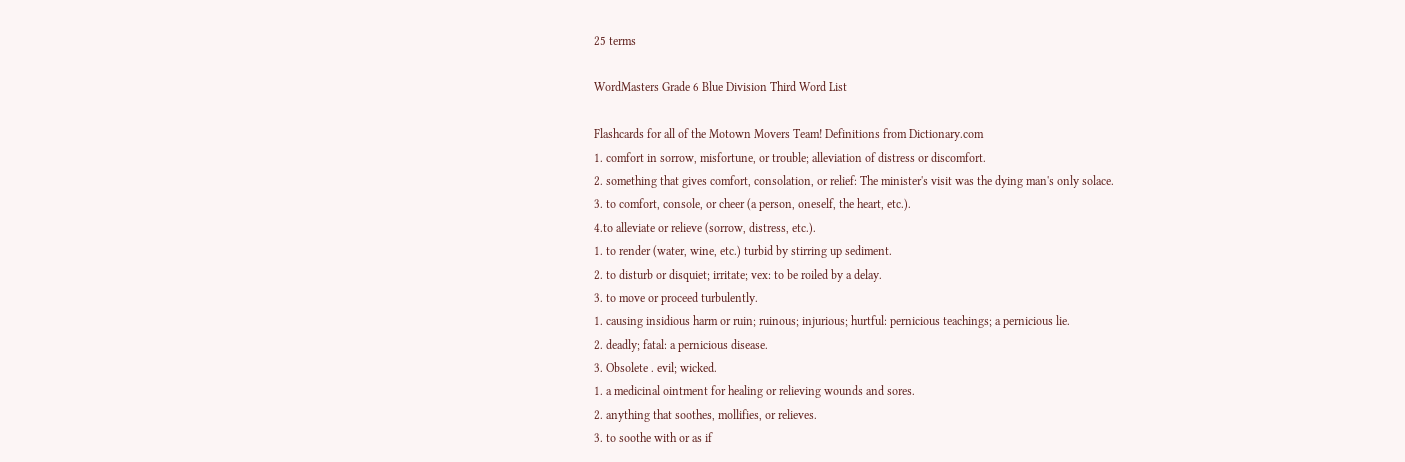25 terms

WordMasters Grade 6 Blue Division Third Word List

Flashcards for all of the Motown Movers Team! Definitions from Dictionary.com
1. comfort in sorrow, misfortune, or trouble; alleviation of distress or discomfort.
2. something that gives comfort, consolation, or relief: The minister's visit was the dying man's only solace.
3. to comfort, console, or cheer (a person, oneself, the heart, etc.).
4.to alleviate or relieve (sorrow, distress, etc.).
1. to render (water, wine, etc.) turbid by stirring up sediment.
2. to disturb or disquiet; irritate; vex: to be roiled by a delay.
3. to move or proceed turbulently.
1. causing insidious harm or ruin; ruinous; injurious; hurtful: pernicious teachings; a pernicious lie.
2. deadly; fatal: a pernicious disease.
3. Obsolete . evil; wicked.
1. a medicinal ointment for healing or relieving wounds and sores.
2. anything that soothes, mollifies, or relieves.
3. to soothe with or as if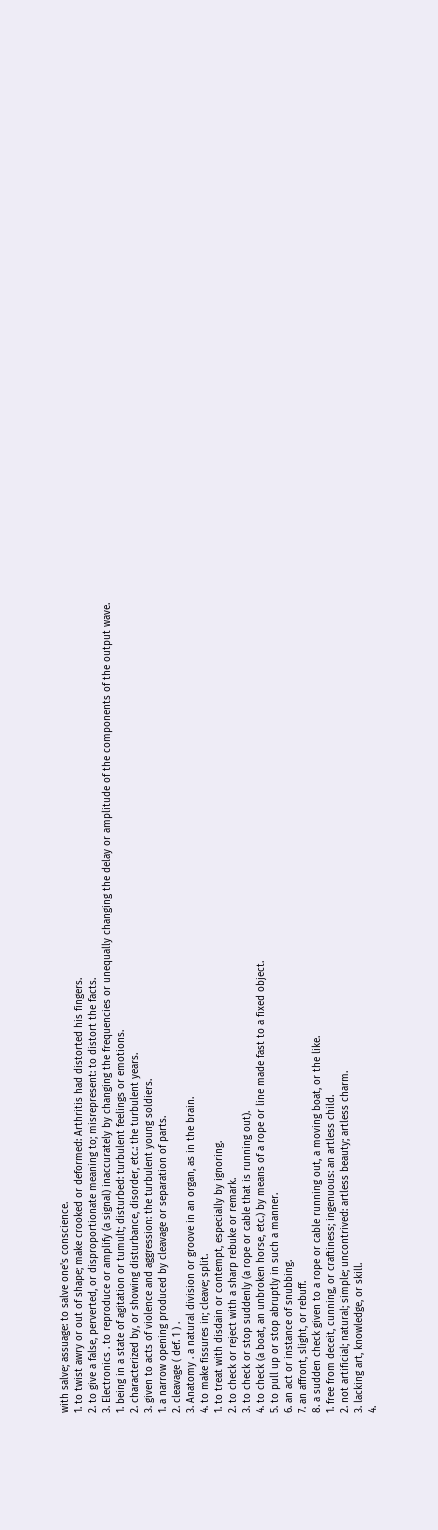with salve; assuage: to salve one's conscience.
1. to twist awry or out of shape; make crooked or deformed: Arthritis had distorted his fingers.
2. to give a false, perverted, or disproportionate meaning to; misrepresent: to distort the facts.
3. Electronics . to reproduce or amplify (a signal) inaccurately by changing the frequencies or unequally changing the delay or amplitude of the components of the output wave.
1. being in a state of agitation or tumult; disturbed: turbulent feelings or emotions.
2. characterized by, or showing disturbance, disorder, etc.: the turbulent years.
3. given to acts of violence and aggression: the turbulent young soldiers.
1. a narrow opening produced by cleavage or separation of parts.
2. cleavage ( def. 1 ) .
3. Anatomy . a natural division or groove in an organ, as in the brain.
4. to make fissures in; cleave; split.
1. to treat with disdain or contempt, especially by ignoring.
2. to check or reject with a sharp rebuke or remark.
3. to check or stop suddenly (a rope or cable that is running out).
4. to check (a boat, an unbroken horse, etc.) by means of a rope or line made fast to a fixed object.
5. to pull up or stop abruptly in such a manner.
6. an act or instance of snubbing.
7. an affront, slight, or rebuff.
8. a sudden check given to a rope or cable running out, a moving boat, or the like.
1. free from deceit, cunning, or craftiness; ingenuous: an artless child.
2. not artificial; natural; simple; uncontrived: artless beauty; artless charm.
3. lacking art, knowledge, or skill.
4.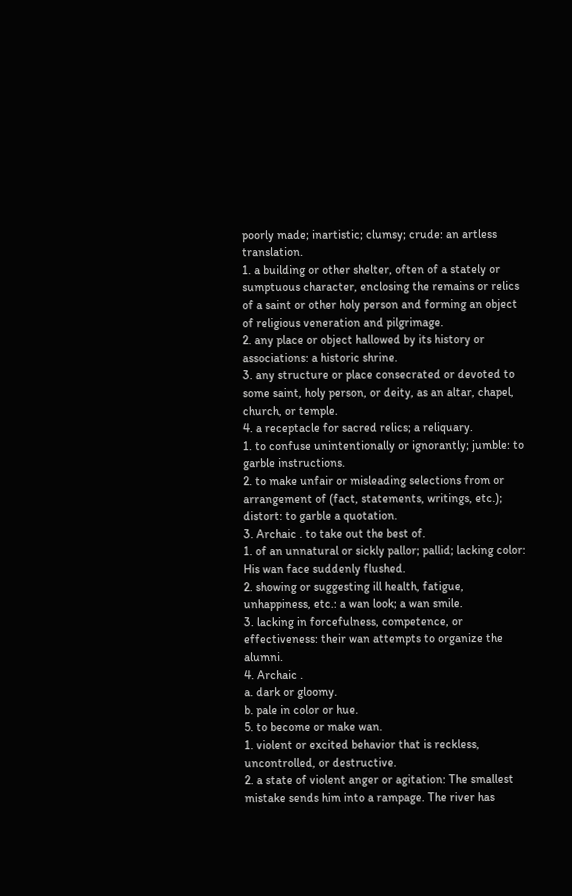poorly made; inartistic; clumsy; crude: an artless translation.
1. a building or other shelter, often of a stately or sumptuous character, enclosing the remains or relics of a saint or other holy person and forming an object of religious veneration and pilgrimage.
2. any place or object hallowed by its history or associations: a historic shrine.
3. any structure or place consecrated or devoted to some saint, holy person, or deity, as an altar, chapel, church, or temple.
4. a receptacle for sacred relics; a reliquary.
1. to confuse unintentionally or ignorantly; jumble: to garble instructions.
2. to make unfair or misleading selections from or arrangement of (fact, statements, writings, etc.); distort: to garble a quotation.
3. Archaic . to take out the best of.
1. of an unnatural or sickly pallor; pallid; lacking color: His wan face suddenly flushed.
2. showing or suggesting ill health, fatigue, unhappiness, etc.: a wan look; a wan smile.
3. lacking in forcefulness, competence, or effectiveness: their wan attempts to organize the alumni.
4. Archaic .
a. dark or gloomy.
b. pale in color or hue.
5. to become or make wan.
1. violent or excited behavior that is reckless, uncontrolled, or destructive.
2. a state of violent anger or agitation: The smallest mistake sends him into a rampage. The river has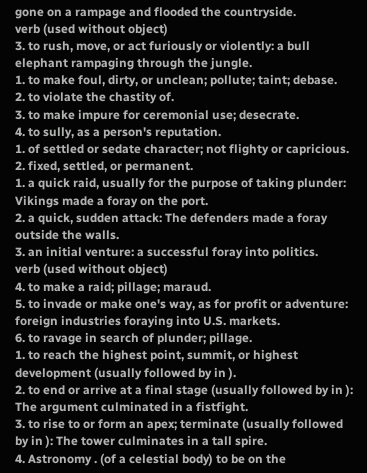gone on a rampage and flooded the countryside.
verb (used without object)
3. to rush, move, or act furiously or violently: a bull elephant rampaging through the jungle.
1. to make foul, dirty, or unclean; pollute; taint; debase.
2. to violate the chastity of.
3. to make impure for ceremonial use; desecrate.
4. to sully, as a person's reputation.
1. of settled or sedate character; not flighty or capricious.
2. fixed, settled, or permanent.
1. a quick raid, usually for the purpose of taking plunder: Vikings made a foray on the port.
2. a quick, sudden attack: The defenders made a foray outside the walls.
3. an initial venture: a successful foray into politics.
verb (used without object)
4. to make a raid; pillage; maraud.
5. to invade or make one's way, as for profit or adventure: foreign industries foraying into U.S. markets.
6. to ravage in search of plunder; pillage.
1. to reach the highest point, summit, or highest development (usually followed by in ).
2. to end or arrive at a final stage (usually followed by in ): The argument culminated in a fistfight.
3. to rise to or form an apex; terminate (usually followed by in ): The tower culminates in a tall spire.
4. Astronomy . (of a celestial body) to be on the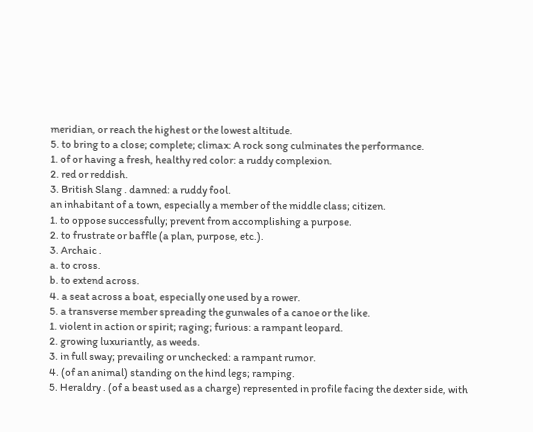meridian, or reach the highest or the lowest altitude.
5. to bring to a close; complete; climax: A rock song culminates the performance.
1. of or having a fresh, healthy red color: a ruddy complexion.
2. red or reddish.
3. British Slang . damned: a ruddy fool.
an inhabitant of a town, especially a member of the middle class; citizen.
1. to oppose successfully; prevent from accomplishing a purpose.
2. to frustrate or baffle (a plan, purpose, etc.).
3. Archaic .
a. to cross.
b. to extend across.
4. a seat across a boat, especially one used by a rower.
5. a transverse member spreading the gunwales of a canoe or the like.
1. violent in action or spirit; raging; furious: a rampant leopard.
2. growing luxuriantly, as weeds.
3. in full sway; prevailing or unchecked: a rampant rumor.
4. (of an animal) standing on the hind legs; ramping.
5. Heraldry . (of a beast used as a charge) represented in profile facing the dexter side, with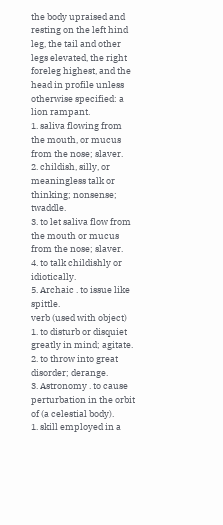the body upraised and resting on the left hind leg, the tail and other legs elevated, the right foreleg highest, and the head in profile unless otherwise specified: a lion rampant.
1. saliva flowing from the mouth, or mucus from the nose; slaver.
2. childish, silly, or meaningless talk or thinking; nonsense; twaddle.
3. to let saliva flow from the mouth or mucus from the nose; slaver.
4. to talk childishly or idiotically.
5. Archaic . to issue like spittle.
verb (used with object)
1. to disturb or disquiet greatly in mind; agitate.
2. to throw into great disorder; derange.
3. Astronomy . to cause perturbation in the orbit of (a celestial body).
1. skill employed in a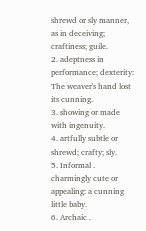shrewd or sly manner, as in deceiving; craftiness; guile.
2. adeptness in performance; dexterity: The weaver's hand lost its cunning.
3. showing or made with ingenuity.
4. artfully subtle or shrewd; crafty; sly.
5. Informal . charmingly cute or appealing: a cunning little baby.
6. Archaic .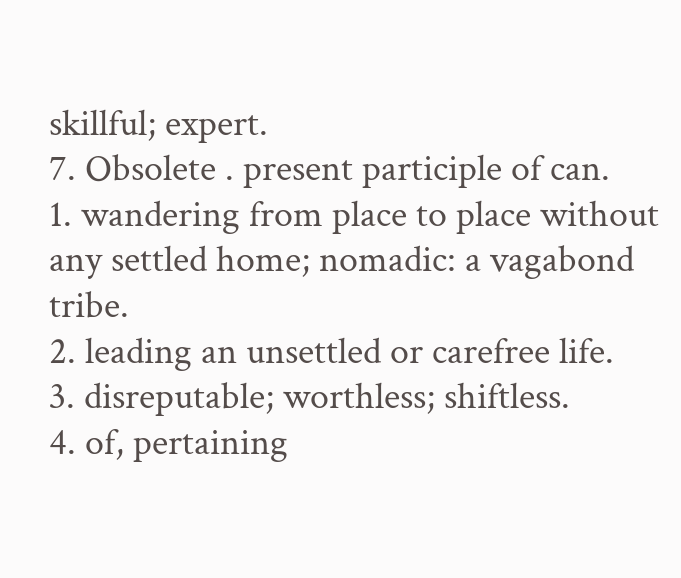skillful; expert.
7. Obsolete . present participle of can.
1. wandering from place to place without any settled home; nomadic: a vagabond tribe.
2. leading an unsettled or carefree life.
3. disreputable; worthless; shiftless.
4. of, pertaining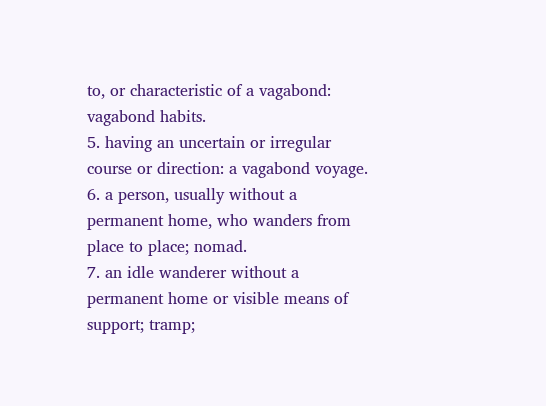to, or characteristic of a vagabond: vagabond habits.
5. having an uncertain or irregular course or direction: a vagabond voyage.
6. a person, usually without a permanent home, who wanders from place to place; nomad.
7. an idle wanderer without a permanent home or visible means of support; tramp;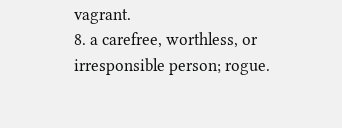vagrant.
8. a carefree, worthless, or irresponsible person; rogue.